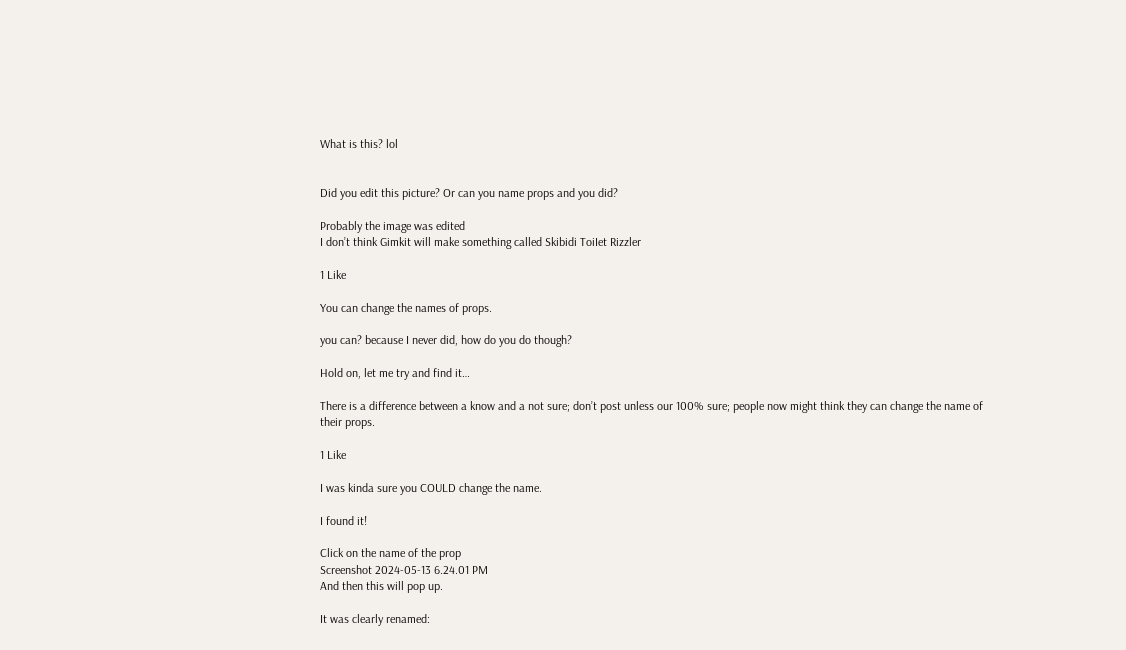What is this? lol


Did you edit this picture? Or can you name props and you did?

Probably the image was edited
I don’t think Gimkit will make something called Skibidi ToiIet Rizzler

1 Like

You can change the names of props.

you can? because I never did, how do you do though?

Hold on, let me try and find it…

There is a difference between a know and a not sure; don’t post unless our 100% sure; people now might think they can change the name of their props.

1 Like

I was kinda sure you COULD change the name.

I found it!

Click on the name of the prop
Screenshot 2024-05-13 6.24.01 PM
And then this will pop up.

It was clearly renamed: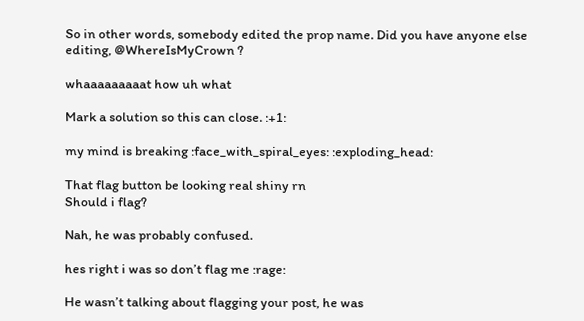So in other words, somebody edited the prop name. Did you have anyone else editing, @WhereIsMyCrown ?

whaaaaaaaaat how uh what

Mark a solution so this can close. :+1:

my mind is breaking :face_with_spiral_eyes: :exploding_head:

That flag button be looking real shiny rn
Should i flag?

Nah, he was probably confused.

hes right i was so don’t flag me :rage:

He wasn’t talking about flagging your post, he was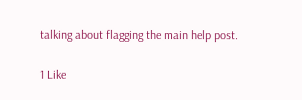talking about flagging the main help post.

1 Like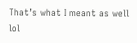That’s what I meant as well lol